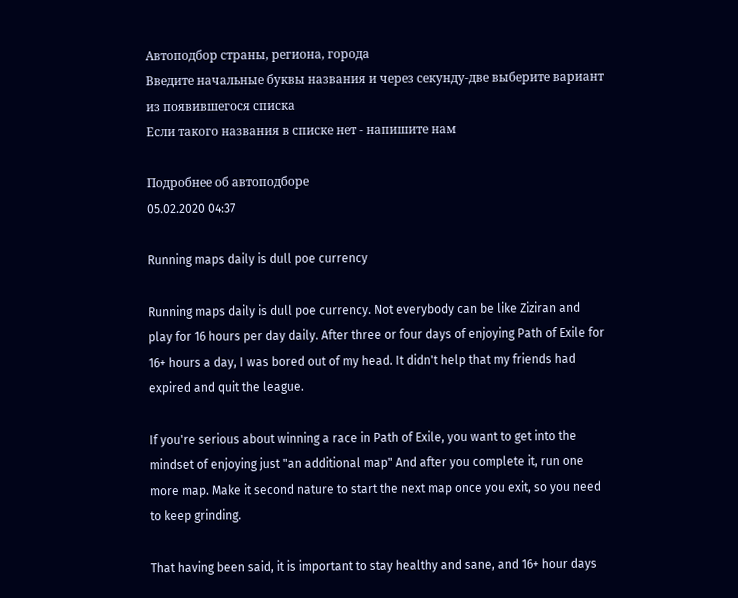Автоподбор страны, региона, города
Введите начальные буквы названия и через секунду-две выберите вариант из появившегося списка
Если такого названия в списке нет - напишите нам

Подробнее об автоподборе
05.02.2020 04:37

Running maps daily is dull poe currency

Running maps daily is dull poe currency. Not everybody can be like Ziziran and play for 16 hours per day daily. After three or four days of enjoying Path of Exile for 16+ hours a day, I was bored out of my head. It didn't help that my friends had expired and quit the league.

If you're serious about winning a race in Path of Exile, you want to get into the mindset of enjoying just "an additional map" And after you complete it, run one more map. Make it second nature to start the next map once you exit, so you need to keep grinding.

That having been said, it is important to stay healthy and sane, and 16+ hour days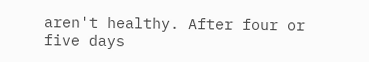aren't healthy. After four or five days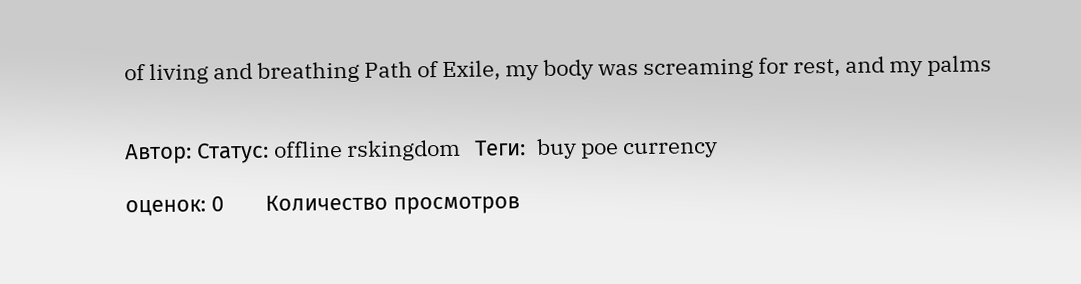of living and breathing Path of Exile, my body was screaming for rest, and my palms


Автор: Статус: offline rskingdom   Теги:  buy poe currency

оценок: 0       Количество просмотров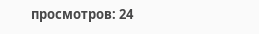просмотров: 24